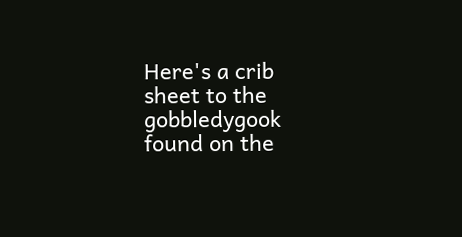Here's a crib sheet to the gobbledygook found on the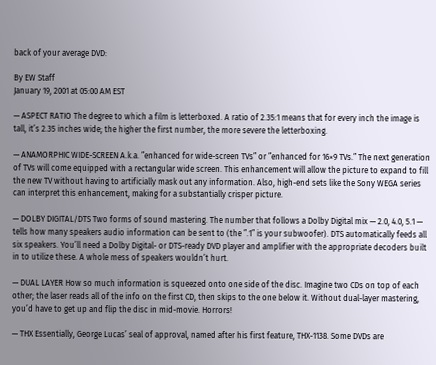back of your average DVD:

By EW Staff
January 19, 2001 at 05:00 AM EST

— ASPECT RATIO The degree to which a film is letterboxed. A ratio of 2.35:1 means that for every inch the image is tall, it’s 2.35 inches wide; the higher the first number, the more severe the letterboxing.

— ANAMORPHIC WIDE-SCREEN A.k.a. ”enhanced for wide-screen TVs” or ”enhanced for 16×9 TVs.” The next generation of TVs will come equipped with a rectangular wide screen. This enhancement will allow the picture to expand to fill the new TV without having to artificially mask out any information. Also, high-end sets like the Sony WEGA series can interpret this enhancement, making for a substantially crisper picture.

— DOLBY DIGITAL/DTS Two forms of sound mastering. The number that follows a Dolby Digital mix — 2.0, 4.0, 5.1 — tells how many speakers audio information can be sent to (the ”.1” is your subwoofer). DTS automatically feeds all six speakers. You’ll need a Dolby Digital- or DTS-ready DVD player and amplifier with the appropriate decoders built in to utilize these. A whole mess of speakers wouldn’t hurt.

— DUAL LAYER How so much information is squeezed onto one side of the disc. Imagine two CDs on top of each other; the laser reads all of the info on the first CD, then skips to the one below it. Without dual-layer mastering, you’d have to get up and flip the disc in mid-movie. Horrors!

— THX Essentially, George Lucas’ seal of approval, named after his first feature, THX-1138. Some DVDs are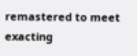remastered to meet exacting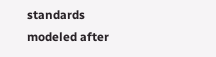standards modeled after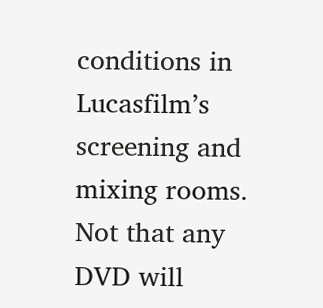conditions in Lucasfilm’s screening and mixing rooms. Not that any DVD will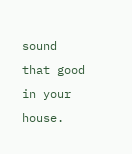sound that good in your house.